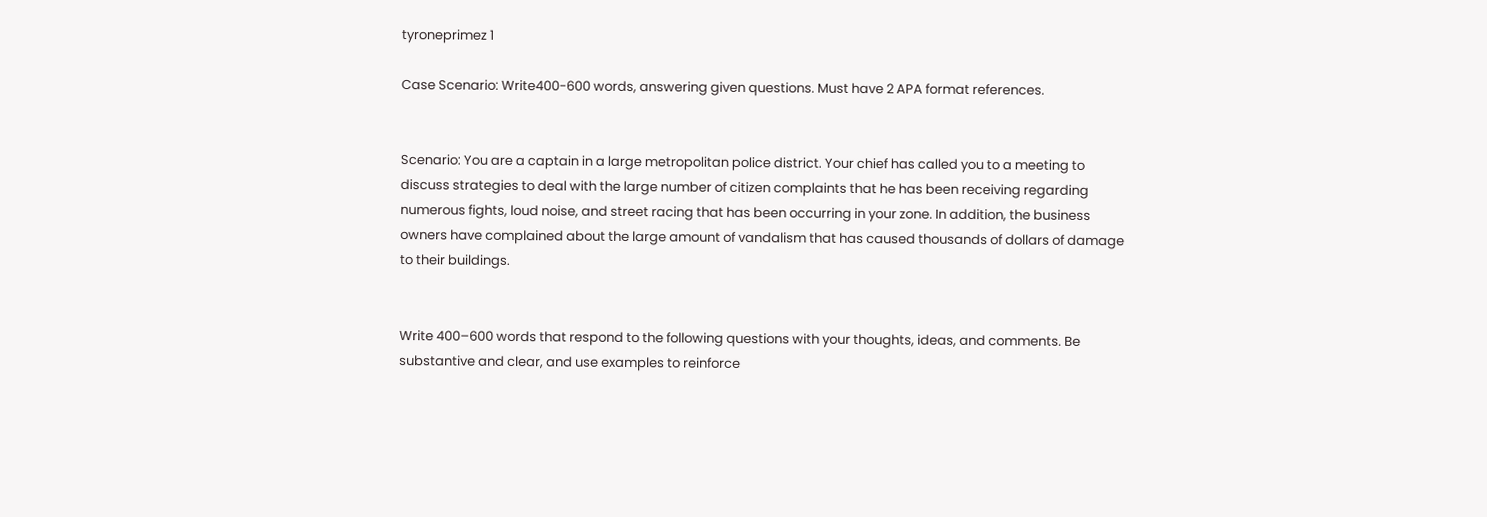tyroneprimez 1

Case Scenario: Write400-600 words, answering given questions. Must have 2 APA format references.


Scenario: You are a captain in a large metropolitan police district. Your chief has called you to a meeting to discuss strategies to deal with the large number of citizen complaints that he has been receiving regarding numerous fights, loud noise, and street racing that has been occurring in your zone. In addition, the business owners have complained about the large amount of vandalism that has caused thousands of dollars of damage to their buildings.


Write 400–600 words that respond to the following questions with your thoughts, ideas, and comments. Be substantive and clear, and use examples to reinforce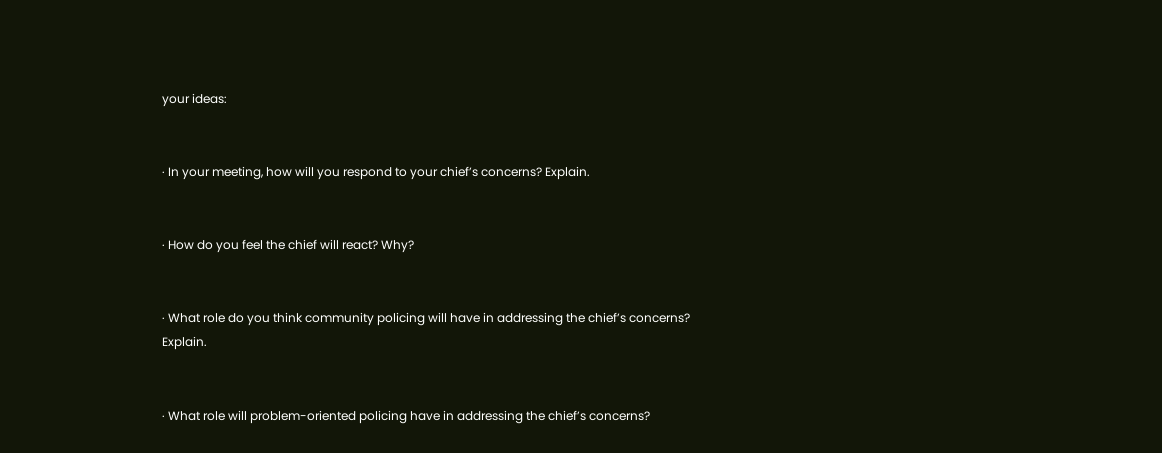your ideas:


· In your meeting, how will you respond to your chief’s concerns? Explain.


· How do you feel the chief will react? Why?


· What role do you think community policing will have in addressing the chief’s concerns? Explain.


· What role will problem-oriented policing have in addressing the chief’s concerns?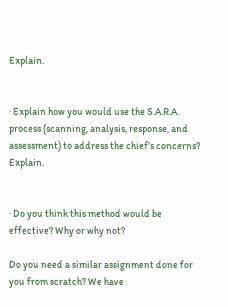Explain.


· Explain how you would use the S.A.R.A. process (scanning, analysis, response, and assessment) to address the chief’s concerns? Explain.


· Do you think this method would be effective? Why or why not?

Do you need a similar assignment done for you from scratch? We have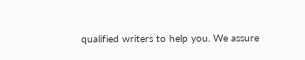qualified writers to help you. We assure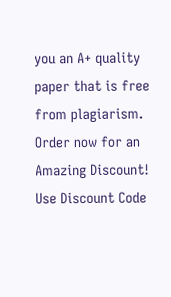you an A+ quality paper that is free from plagiarism. Order now for an Amazing Discount!
Use Discount Code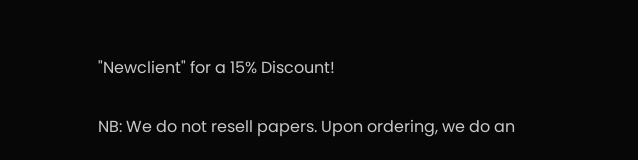"Newclient" for a 15% Discount!

NB: We do not resell papers. Upon ordering, we do an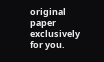original paper exclusively for you.